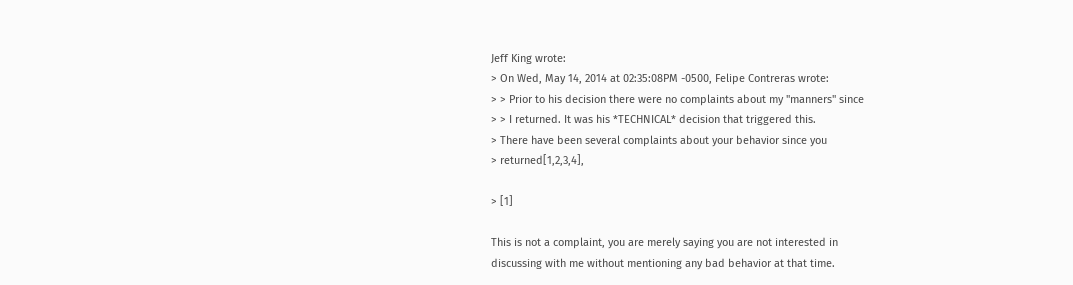Jeff King wrote:
> On Wed, May 14, 2014 at 02:35:08PM -0500, Felipe Contreras wrote:
> > Prior to his decision there were no complaints about my "manners" since
> > I returned. It was his *TECHNICAL* decision that triggered this.
> There have been several complaints about your behavior since you
> returned[1,2,3,4],

> [1]

This is not a complaint, you are merely saying you are not interested in
discussing with me without mentioning any bad behavior at that time.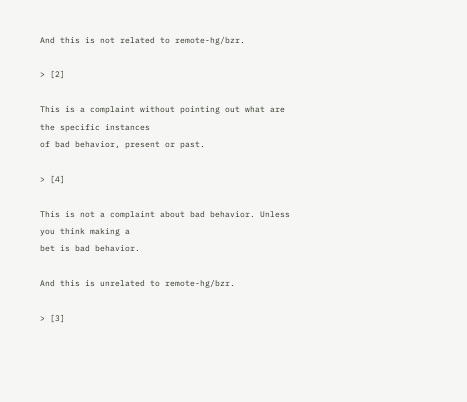And this is not related to remote-hg/bzr.

> [2]

This is a complaint without pointing out what are the specific instances
of bad behavior, present or past.

> [4]

This is not a complaint about bad behavior. Unless you think making a
bet is bad behavior.

And this is unrelated to remote-hg/bzr.

> [3]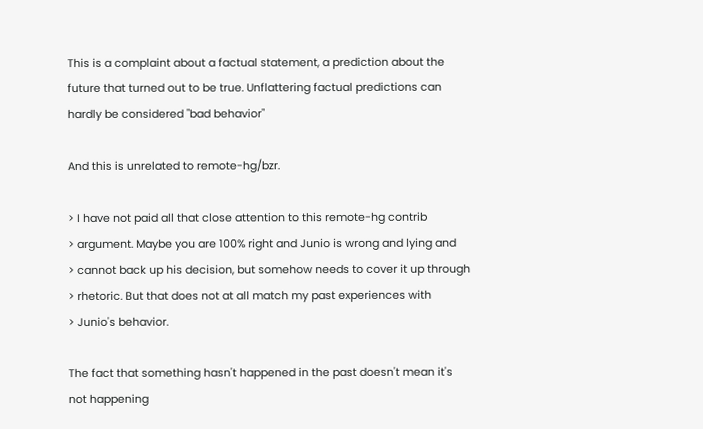This is a complaint about a factual statement, a prediction about the
future that turned out to be true. Unflattering factual predictions can
hardly be considered "bad behavior"

And this is unrelated to remote-hg/bzr.

> I have not paid all that close attention to this remote-hg contrib
> argument. Maybe you are 100% right and Junio is wrong and lying and
> cannot back up his decision, but somehow needs to cover it up through
> rhetoric. But that does not at all match my past experiences with
> Junio's behavior.

The fact that something hasn't happened in the past doesn't mean it's
not happening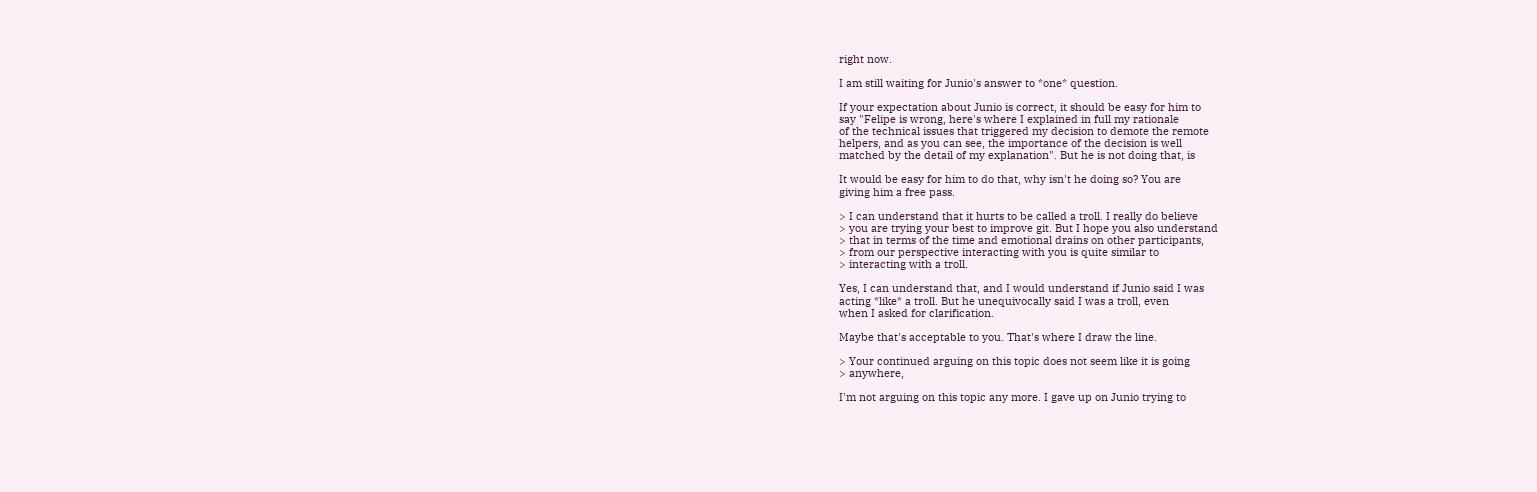right now.

I am still waiting for Junio's answer to *one* question.

If your expectation about Junio is correct, it should be easy for him to
say "Felipe is wrong, here's where I explained in full my rationale
of the technical issues that triggered my decision to demote the remote
helpers, and as you can see, the importance of the decision is well
matched by the detail of my explanation". But he is not doing that, is

It would be easy for him to do that, why isn't he doing so? You are
giving him a free pass.

> I can understand that it hurts to be called a troll. I really do believe
> you are trying your best to improve git. But I hope you also understand
> that in terms of the time and emotional drains on other participants,
> from our perspective interacting with you is quite similar to
> interacting with a troll.

Yes, I can understand that, and I would understand if Junio said I was
acting *like* a troll. But he unequivocally said I was a troll, even
when I asked for clarification.

Maybe that's acceptable to you. That's where I draw the line.

> Your continued arguing on this topic does not seem like it is going
> anywhere,

I'm not arguing on this topic any more. I gave up on Junio trying to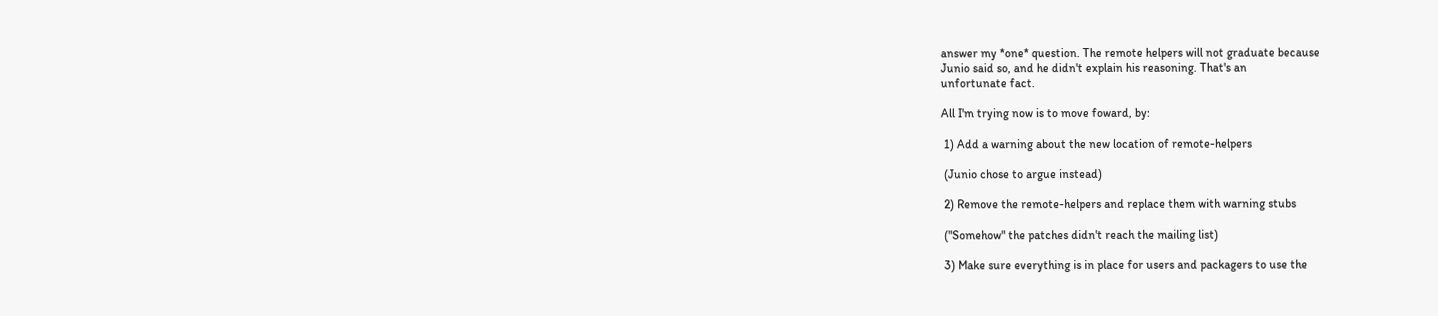answer my *one* question. The remote helpers will not graduate because
Junio said so, and he didn't explain his reasoning. That's an
unfortunate fact.

All I'm trying now is to move foward, by:

 1) Add a warning about the new location of remote-helpers

 (Junio chose to argue instead)

 2) Remove the remote-helpers and replace them with warning stubs

 ("Somehow" the patches didn't reach the mailing list)

 3) Make sure everything is in place for users and packagers to use the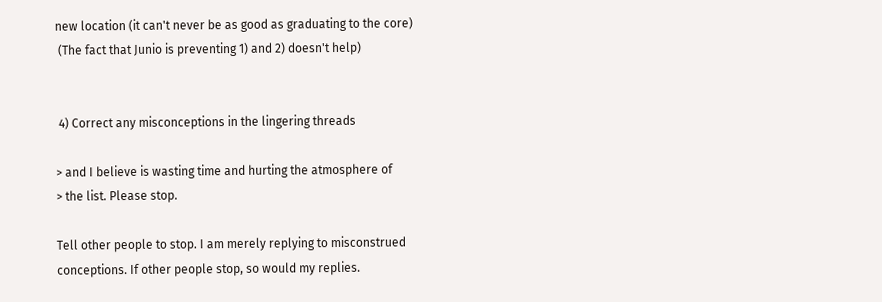new location (it can't never be as good as graduating to the core)
 (The fact that Junio is preventing 1) and 2) doesn't help)


 4) Correct any misconceptions in the lingering threads

> and I believe is wasting time and hurting the atmosphere of
> the list. Please stop.

Tell other people to stop. I am merely replying to misconstrued
conceptions. If other people stop, so would my replies.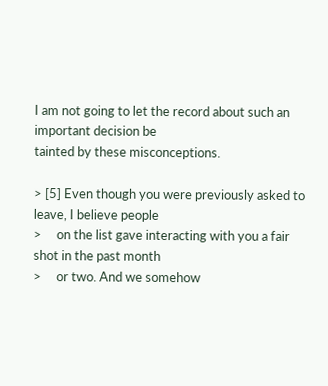I am not going to let the record about such an important decision be
tainted by these misconceptions.

> [5] Even though you were previously asked to leave, I believe people
>     on the list gave interacting with you a fair shot in the past month
>     or two. And we somehow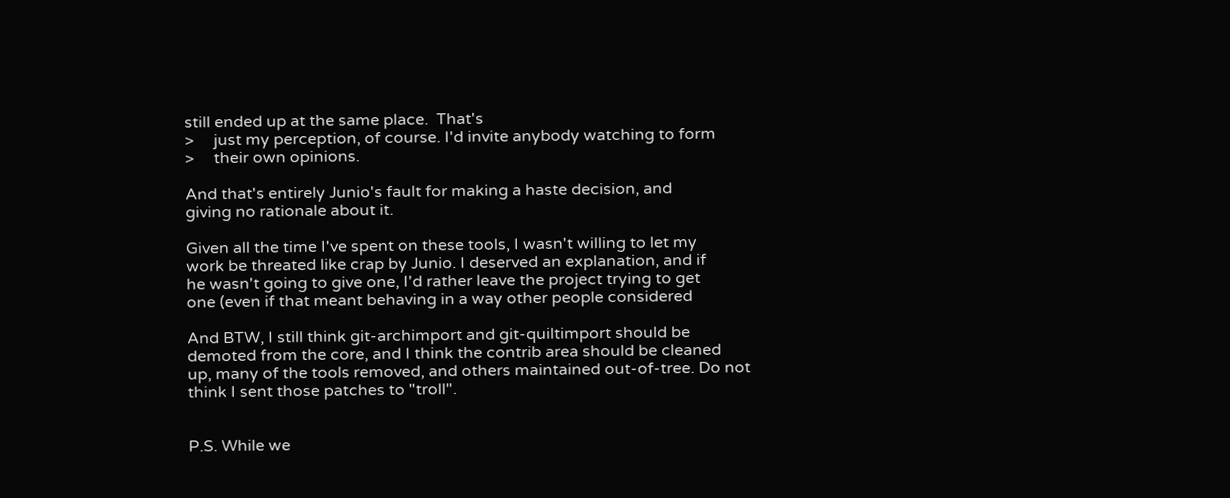still ended up at the same place.  That's
>     just my perception, of course. I'd invite anybody watching to form
>     their own opinions.

And that's entirely Junio's fault for making a haste decision, and
giving no rationale about it.

Given all the time I've spent on these tools, I wasn't willing to let my
work be threated like crap by Junio. I deserved an explanation, and if
he wasn't going to give one, I'd rather leave the project trying to get
one (even if that meant behaving in a way other people considered

And BTW, I still think git-archimport and git-quiltimport should be
demoted from the core, and I think the contrib area should be cleaned
up, many of the tools removed, and others maintained out-of-tree. Do not
think I sent those patches to "troll".


P.S. While we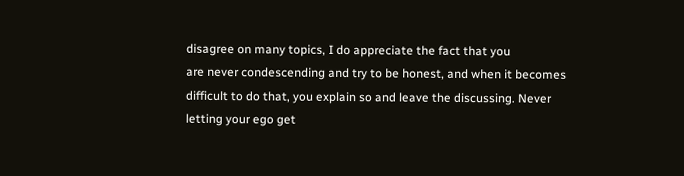disagree on many topics, I do appreciate the fact that you
are never condescending and try to be honest, and when it becomes
difficult to do that, you explain so and leave the discussing. Never
letting your ego get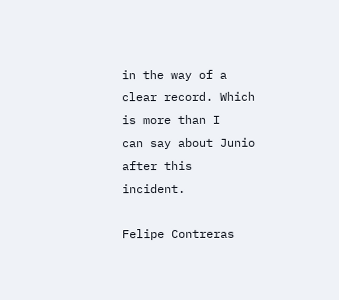in the way of a clear record. Which is more than I
can say about Junio after this incident.

Felipe Contreras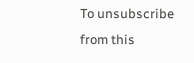To unsubscribe from this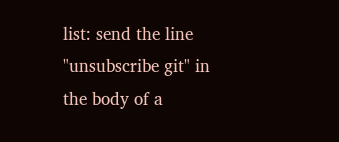list: send the line "unsubscribe git" in
the body of a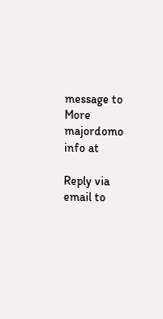message to
More majordomo info at

Reply via email to